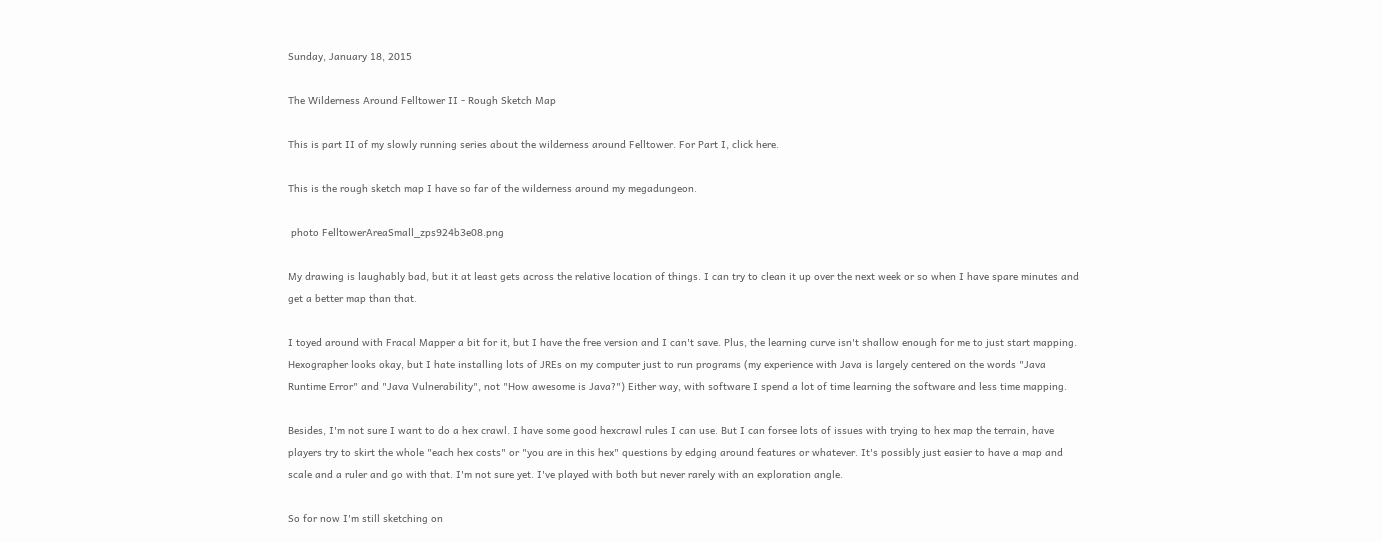Sunday, January 18, 2015

The Wilderness Around Felltower II - Rough Sketch Map

This is part II of my slowly running series about the wilderness around Felltower. For Part I, click here.

This is the rough sketch map I have so far of the wilderness around my megadungeon.

 photo FelltowerAreaSmall_zps924b3e08.png

My drawing is laughably bad, but it at least gets across the relative location of things. I can try to clean it up over the next week or so when I have spare minutes and get a better map than that.

I toyed around with Fracal Mapper a bit for it, but I have the free version and I can't save. Plus, the learning curve isn't shallow enough for me to just start mapping. Hexographer looks okay, but I hate installing lots of JREs on my computer just to run programs (my experience with Java is largely centered on the words "Java Runtime Error" and "Java Vulnerability", not "How awesome is Java?") Either way, with software I spend a lot of time learning the software and less time mapping.

Besides, I'm not sure I want to do a hex crawl. I have some good hexcrawl rules I can use. But I can forsee lots of issues with trying to hex map the terrain, have players try to skirt the whole "each hex costs" or "you are in this hex" questions by edging around features or whatever. It's possibly just easier to have a map and scale and a ruler and go with that. I'm not sure yet. I've played with both but never rarely with an exploration angle.

So for now I'm still sketching on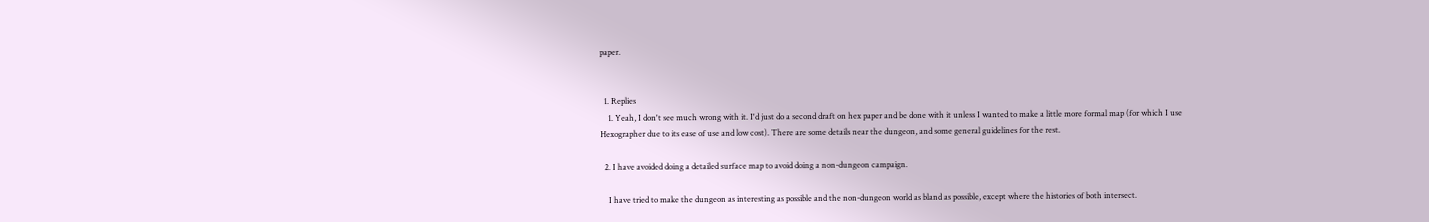paper.


  1. Replies
    1. Yeah, I don't see much wrong with it. I'd just do a second draft on hex paper and be done with it unless I wanted to make a little more formal map (for which I use Hexographer due to its ease of use and low cost). There are some details near the dungeon, and some general guidelines for the rest.

  2. I have avoided doing a detailed surface map to avoid doing a non-dungeon campaign.

    I have tried to make the dungeon as interesting as possible and the non-dungeon world as bland as possible, except where the histories of both intersect.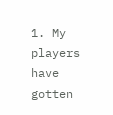1. My players have gotten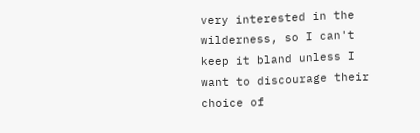very interested in the wilderness, so I can't keep it bland unless I want to discourage their choice of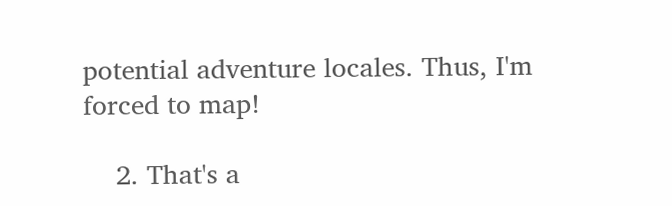potential adventure locales. Thus, I'm forced to map!

    2. That's a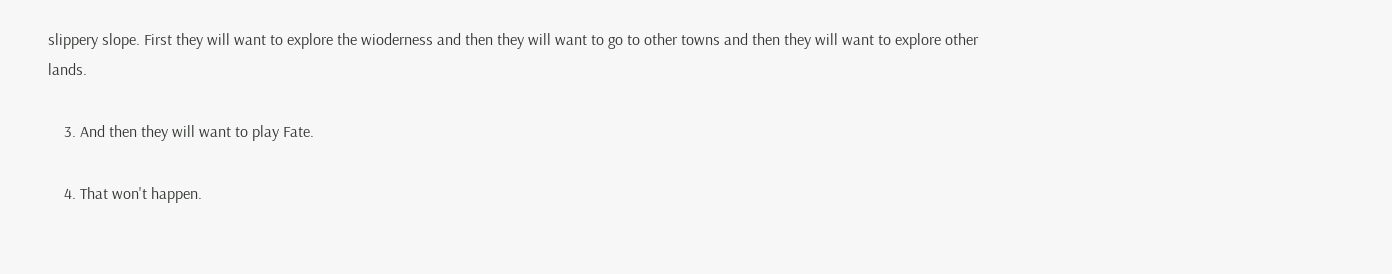slippery slope. First they will want to explore the wioderness and then they will want to go to other towns and then they will want to explore other lands.

    3. And then they will want to play Fate.

    4. That won't happen.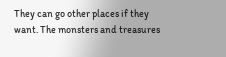They can go other places if they want. The monsters and treasures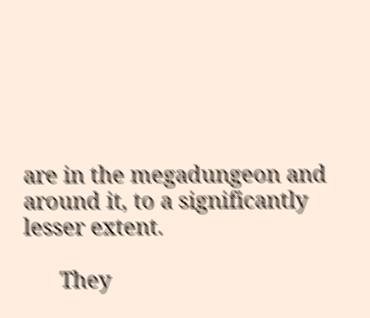are in the megadungeon and around it, to a significantly lesser extent.

      They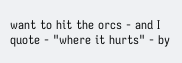want to hit the orcs - and I quote - "where it hurts" - by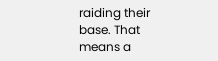raiding their base. That means a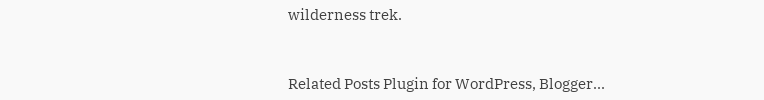wilderness trek.


Related Posts Plugin for WordPress, Blogger...